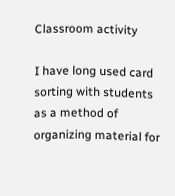Classroom activity

I have long used card sorting with students as a method of organizing material for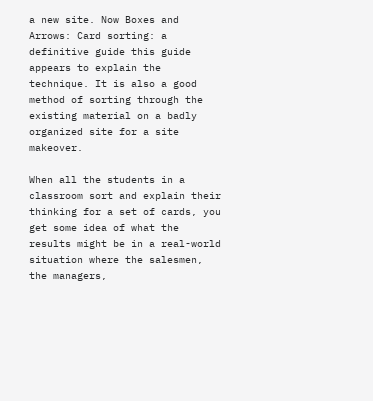a new site. Now Boxes and Arrows: Card sorting: a definitive guide this guide appears to explain the technique. It is also a good method of sorting through the existing material on a badly organized site for a site makeover.

When all the students in a classroom sort and explain their thinking for a set of cards, you get some idea of what the results might be in a real-world situation where the salesmen, the managers,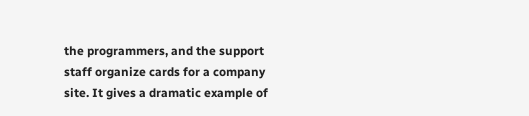the programmers, and the support staff organize cards for a company site. It gives a dramatic example of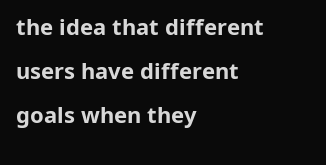the idea that different users have different goals when they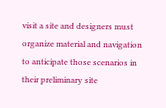visit a site and designers must organize material and navigation to anticipate those scenarios in their preliminary site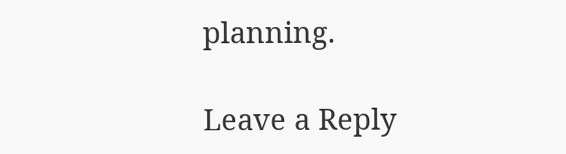planning.

Leave a Reply